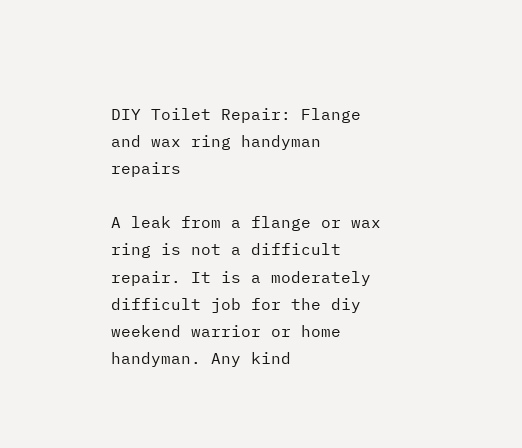DIY Toilet Repair: Flange and wax ring handyman repairs

A leak from a flange or wax ring is not a difficult repair. It is a moderately difficult job for the diy weekend warrior or home handyman. Any kind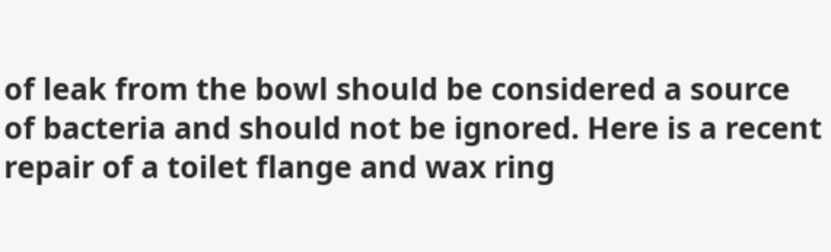of leak from the bowl should be considered a source of bacteria and should not be ignored. Here is a recent repair of a toilet flange and wax ring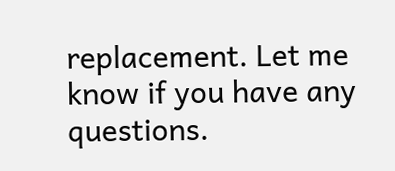replacement. Let me know if you have any questions.